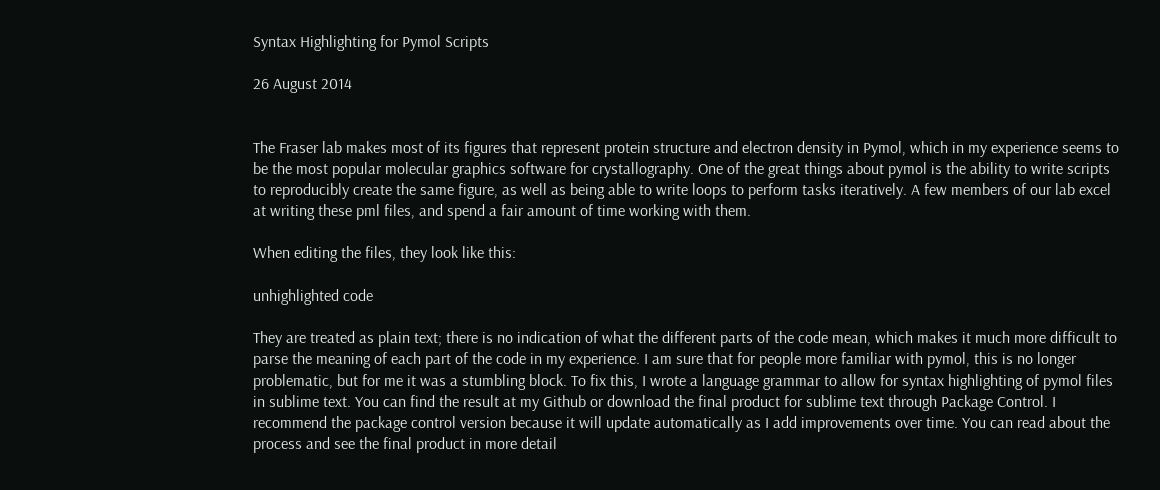Syntax Highlighting for Pymol Scripts

26 August 2014


The Fraser lab makes most of its figures that represent protein structure and electron density in Pymol, which in my experience seems to be the most popular molecular graphics software for crystallography. One of the great things about pymol is the ability to write scripts to reproducibly create the same figure, as well as being able to write loops to perform tasks iteratively. A few members of our lab excel at writing these pml files, and spend a fair amount of time working with them.

When editing the files, they look like this:

unhighlighted code

They are treated as plain text; there is no indication of what the different parts of the code mean, which makes it much more difficult to parse the meaning of each part of the code in my experience. I am sure that for people more familiar with pymol, this is no longer problematic, but for me it was a stumbling block. To fix this, I wrote a language grammar to allow for syntax highlighting of pymol files in sublime text. You can find the result at my Github or download the final product for sublime text through Package Control. I recommend the package control version because it will update automatically as I add improvements over time. You can read about the process and see the final product in more detail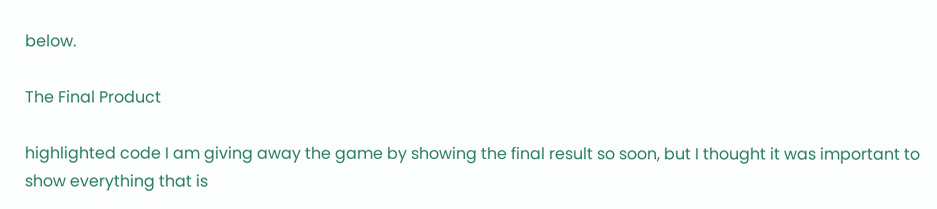below.

The Final Product

highlighted code I am giving away the game by showing the final result so soon, but I thought it was important to show everything that is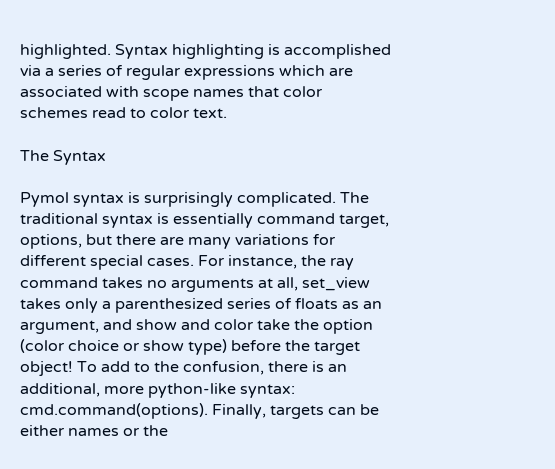highlighted. Syntax highlighting is accomplished via a series of regular expressions which are associated with scope names that color schemes read to color text.

The Syntax

Pymol syntax is surprisingly complicated. The traditional syntax is essentially command target, options, but there are many variations for different special cases. For instance, the ray command takes no arguments at all, set_view takes only a parenthesized series of floats as an argument, and show and color take the option (color choice or show type) before the target object! To add to the confusion, there is an additional, more python-like syntax: cmd.command(options). Finally, targets can be either names or the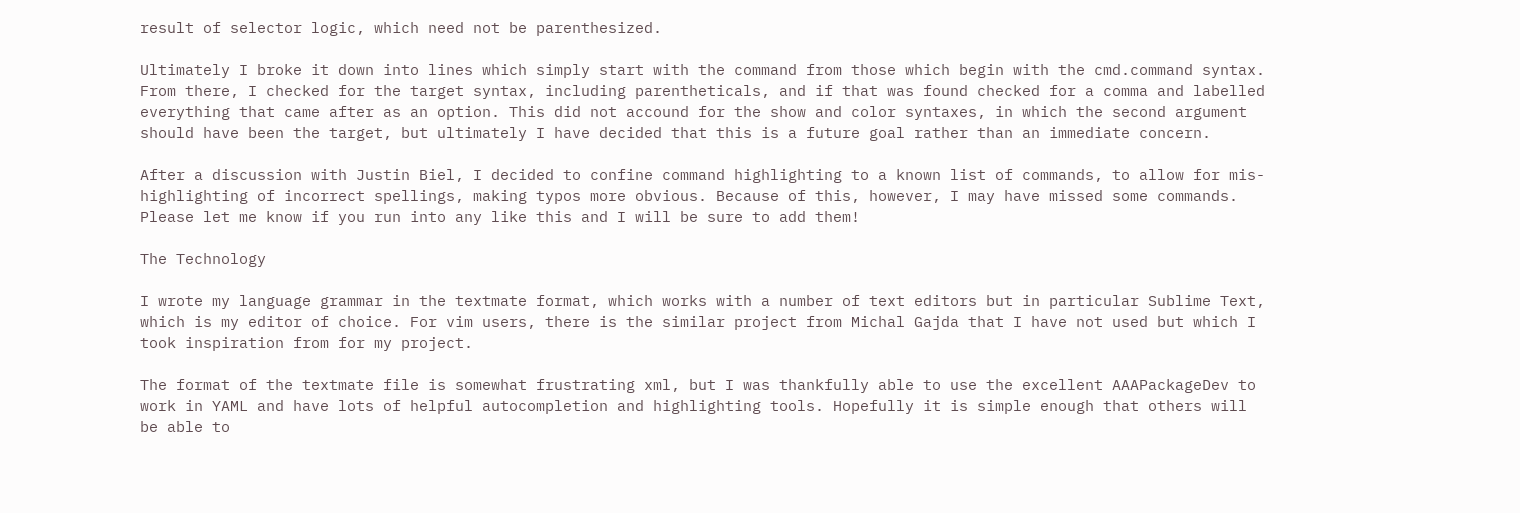result of selector logic, which need not be parenthesized.

Ultimately I broke it down into lines which simply start with the command from those which begin with the cmd.command syntax. From there, I checked for the target syntax, including parentheticals, and if that was found checked for a comma and labelled everything that came after as an option. This did not accound for the show and color syntaxes, in which the second argument should have been the target, but ultimately I have decided that this is a future goal rather than an immediate concern.

After a discussion with Justin Biel, I decided to confine command highlighting to a known list of commands, to allow for mis-highlighting of incorrect spellings, making typos more obvious. Because of this, however, I may have missed some commands. Please let me know if you run into any like this and I will be sure to add them!

The Technology

I wrote my language grammar in the textmate format, which works with a number of text editors but in particular Sublime Text, which is my editor of choice. For vim users, there is the similar project from Michal Gajda that I have not used but which I took inspiration from for my project.

The format of the textmate file is somewhat frustrating xml, but I was thankfully able to use the excellent AAAPackageDev to work in YAML and have lots of helpful autocompletion and highlighting tools. Hopefully it is simple enough that others will be able to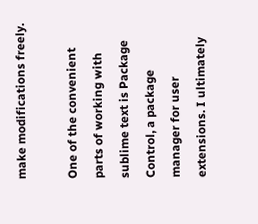make modifications freely.

One of the convenient parts of working with sublime text is Package Control, a package manager for user extensions. I ultimately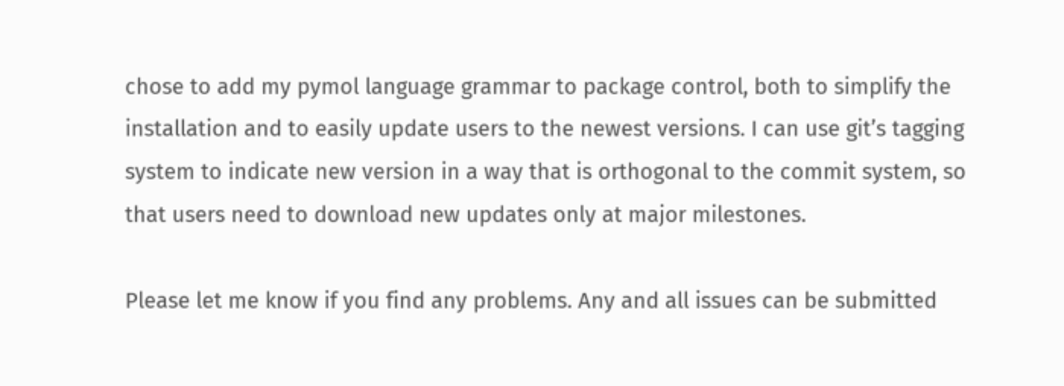chose to add my pymol language grammar to package control, both to simplify the installation and to easily update users to the newest versions. I can use git’s tagging system to indicate new version in a way that is orthogonal to the commit system, so that users need to download new updates only at major milestones.

Please let me know if you find any problems. Any and all issues can be submitted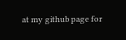at my github page for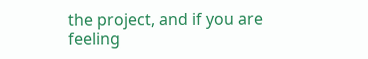the project, and if you are feeling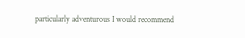particularly adventurous I would recommend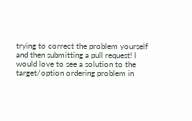trying to correct the problem yourself and then submitting a pull request! I would love to see a solution to the target/option ordering problem in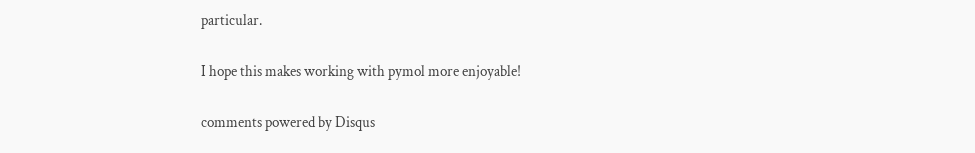particular.

I hope this makes working with pymol more enjoyable!

comments powered by Disqus